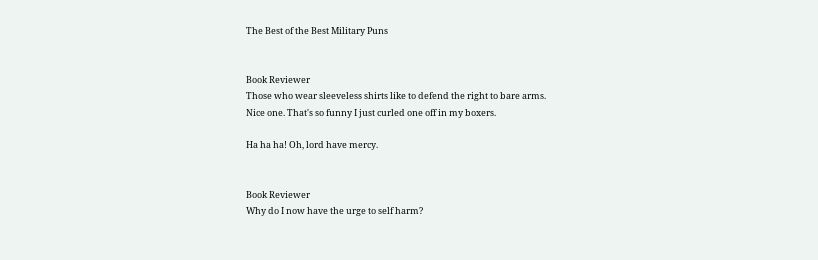The Best of the Best Military Puns


Book Reviewer
Those who wear sleeveless shirts like to defend the right to bare arms.
Nice one. That's so funny I just curled one off in my boxers.

Ha ha ha! Oh, lord have mercy.


Book Reviewer
Why do I now have the urge to self harm?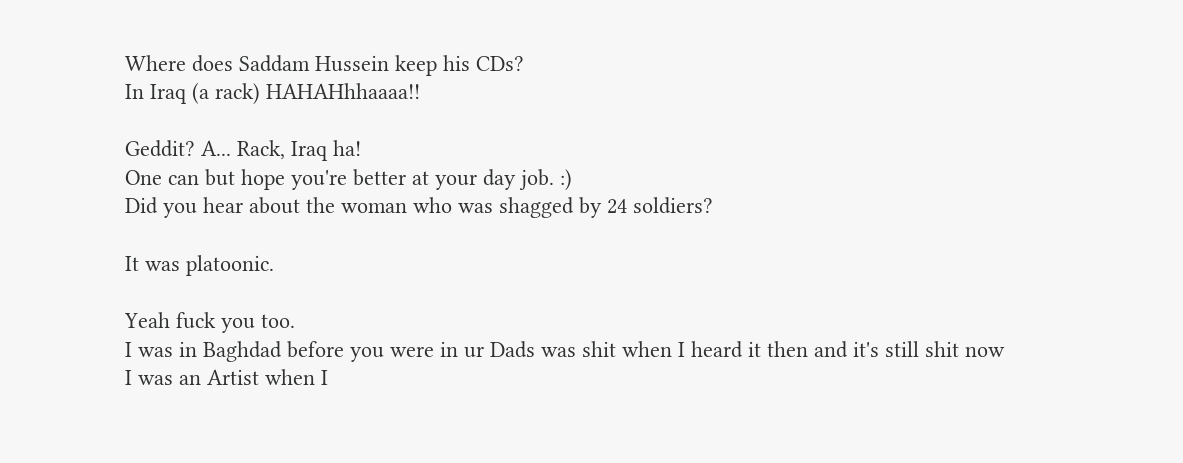Where does Saddam Hussein keep his CDs?
In Iraq (a rack) HAHAHhhaaaa!!

Geddit? A... Rack, Iraq ha!
One can but hope you're better at your day job. :)
Did you hear about the woman who was shagged by 24 soldiers?

It was platoonic.

Yeah fuck you too.
I was in Baghdad before you were in ur Dads was shit when I heard it then and it's still shit now
I was an Artist when I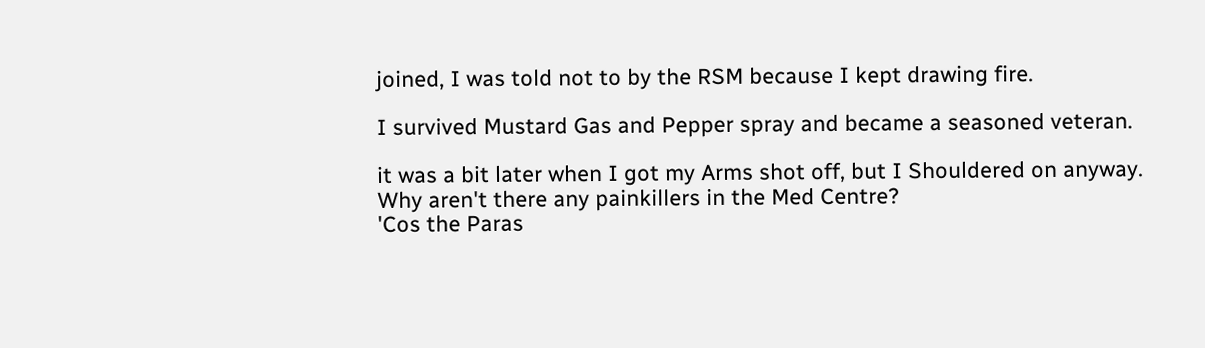joined, I was told not to by the RSM because I kept drawing fire.

I survived Mustard Gas and Pepper spray and became a seasoned veteran.

it was a bit later when I got my Arms shot off, but I Shouldered on anyway.
Why aren't there any painkillers in the Med Centre?
'Cos the Paras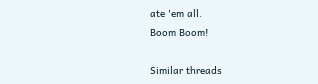ate 'em all.
Boom Boom!

Similar threads